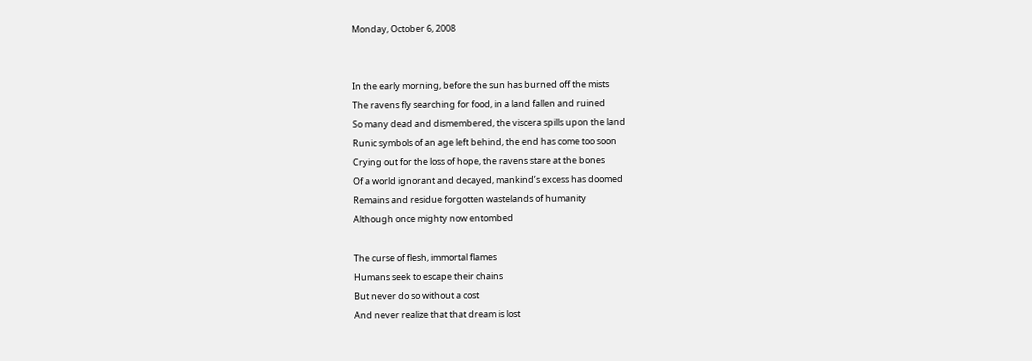Monday, October 6, 2008


In the early morning, before the sun has burned off the mists
The ravens fly searching for food, in a land fallen and ruined
So many dead and dismembered, the viscera spills upon the land
Runic symbols of an age left behind, the end has come too soon
Crying out for the loss of hope, the ravens stare at the bones
Of a world ignorant and decayed, mankind’s excess has doomed
Remains and residue forgotten wastelands of humanity
Although once mighty now entombed

The curse of flesh, immortal flames
Humans seek to escape their chains
But never do so without a cost
And never realize that that dream is lost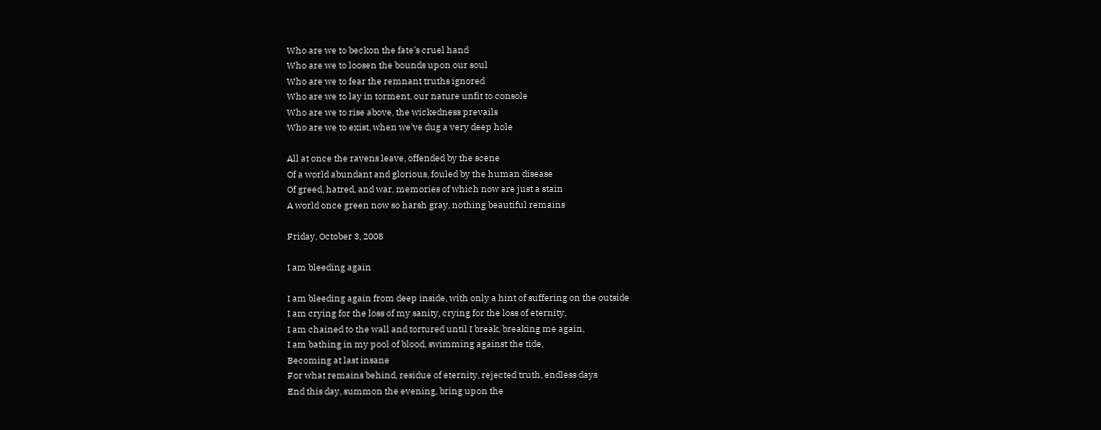Who are we to beckon the fate’s cruel hand
Who are we to loosen the bounds upon our soul
Who are we to fear the remnant truths ignored
Who are we to lay in torment, our nature unfit to console
Who are we to rise above, the wickedness prevails
Who are we to exist, when we’ve dug a very deep hole

All at once the ravens leave, offended by the scene
Of a world abundant and glorious, fouled by the human disease
Of greed, hatred, and war, memories of which now are just a stain
A world once green now so harsh gray, nothing beautiful remains

Friday, October 3, 2008

I am bleeding again

I am bleeding again from deep inside, with only a hint of suffering on the outside
I am crying for the loss of my sanity, crying for the loss of eternity,
I am chained to the wall and tortured until I break, breaking me again,
I am bathing in my pool of blood, swimming against the tide,
Becoming at last insane
For what remains behind, residue of eternity, rejected truth, endless days
End this day, summon the evening, bring upon the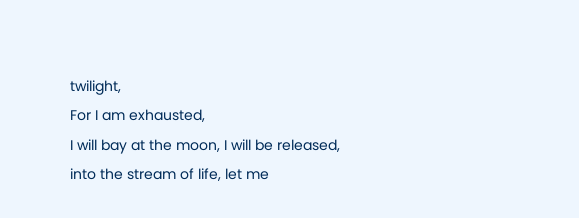twilight,
For I am exhausted,
I will bay at the moon, I will be released, into the stream of life, let me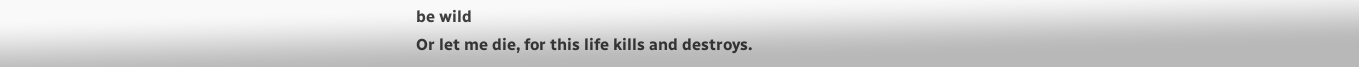be wild
Or let me die, for this life kills and destroys.